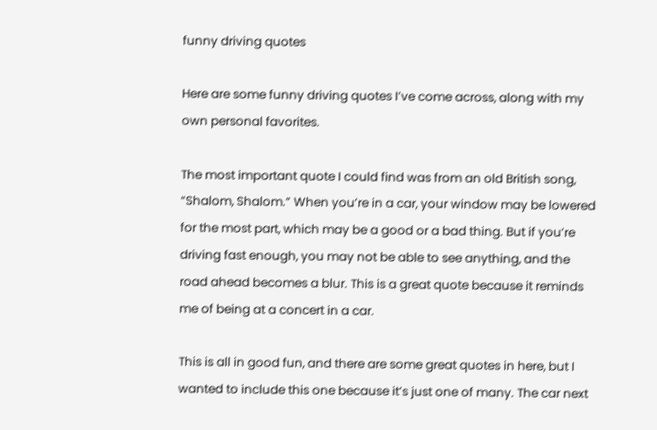funny driving quotes

Here are some funny driving quotes I’ve come across, along with my own personal favorites.

The most important quote I could find was from an old British song, “Shalom, Shalom.” When you’re in a car, your window may be lowered for the most part, which may be a good or a bad thing. But if you’re driving fast enough, you may not be able to see anything, and the road ahead becomes a blur. This is a great quote because it reminds me of being at a concert in a car.

This is all in good fun, and there are some great quotes in here, but I wanted to include this one because it’s just one of many. The car next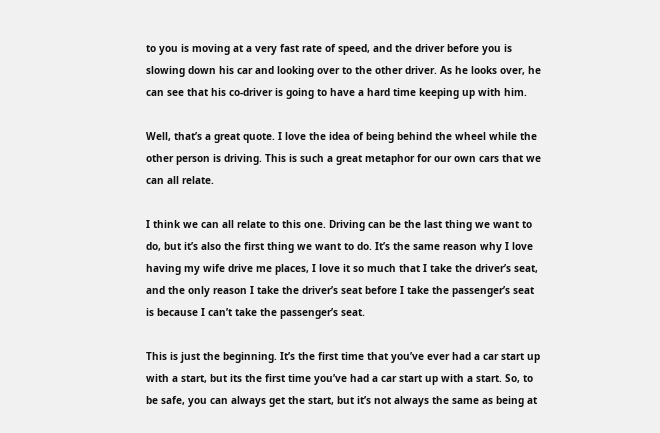to you is moving at a very fast rate of speed, and the driver before you is slowing down his car and looking over to the other driver. As he looks over, he can see that his co-driver is going to have a hard time keeping up with him.

Well, that’s a great quote. I love the idea of being behind the wheel while the other person is driving. This is such a great metaphor for our own cars that we can all relate.

I think we can all relate to this one. Driving can be the last thing we want to do, but it’s also the first thing we want to do. It’s the same reason why I love having my wife drive me places, I love it so much that I take the driver’s seat, and the only reason I take the driver’s seat before I take the passenger’s seat is because I can’t take the passenger’s seat.

This is just the beginning. It’s the first time that you’ve ever had a car start up with a start, but its the first time you’ve had a car start up with a start. So, to be safe, you can always get the start, but it’s not always the same as being at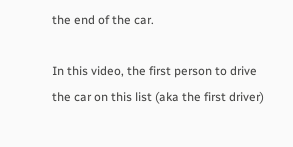the end of the car.

In this video, the first person to drive the car on this list (aka the first driver)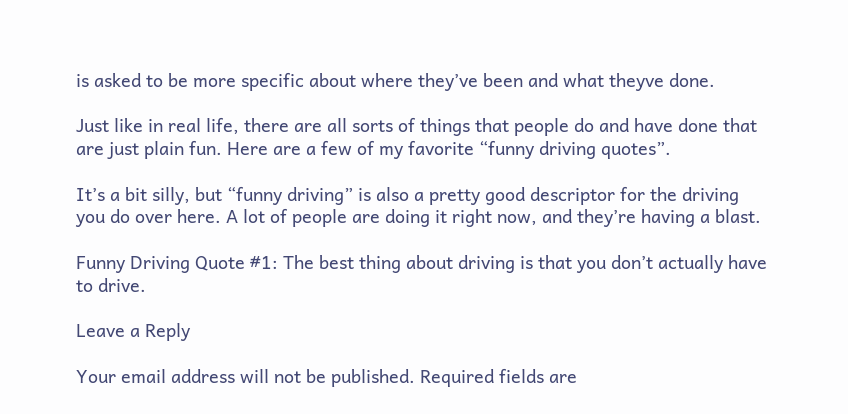is asked to be more specific about where they’ve been and what theyve done.

Just like in real life, there are all sorts of things that people do and have done that are just plain fun. Here are a few of my favorite “funny driving quotes”.

It’s a bit silly, but “funny driving” is also a pretty good descriptor for the driving you do over here. A lot of people are doing it right now, and they’re having a blast.

Funny Driving Quote #1: The best thing about driving is that you don’t actually have to drive.

Leave a Reply

Your email address will not be published. Required fields are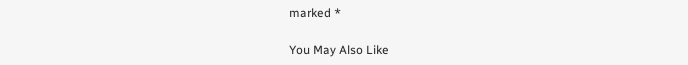marked *

You May Also Like